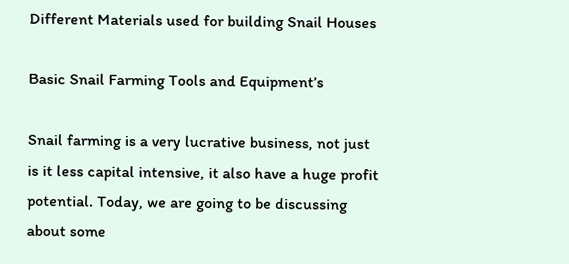Different Materials used for building Snail Houses

Basic Snail Farming Tools and Equipment’s

Snail farming is a very lucrative business, not just is it less capital intensive, it also have a huge profit potential. Today, we are going to be discussing about some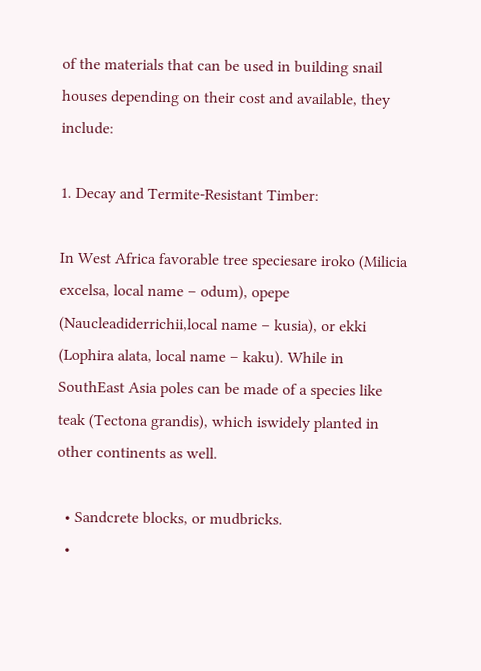of the materials that can be used in building snail houses depending on their cost and available, they include:

1. Decay and Termite-Resistant Timber:

In West Africa favorable tree speciesare iroko (Milicia excelsa, local name – odum), opepe (Naucleadiderrichii,local name – kusia), or ekki (Lophira alata, local name – kaku). While in SouthEast Asia poles can be made of a species like teak (Tectona grandis), which iswidely planted in other continents as well.

  • Sandcrete blocks, or mudbricks.
  •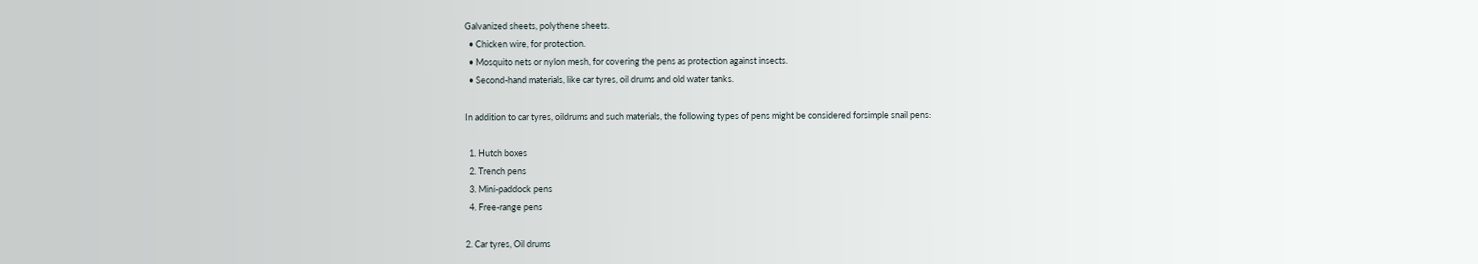Galvanized sheets, polythene sheets.
  • Chicken wire, for protection.
  • Mosquito nets or nylon mesh, for covering the pens as protection against insects.
  • Second-hand materials, like car tyres, oil drums and old water tanks.

In addition to car tyres, oildrums and such materials, the following types of pens might be considered forsimple snail pens:

  1. Hutch boxes
  2. Trench pens
  3. Mini-paddock pens
  4. Free-range pens

2. Car tyres, Oil drums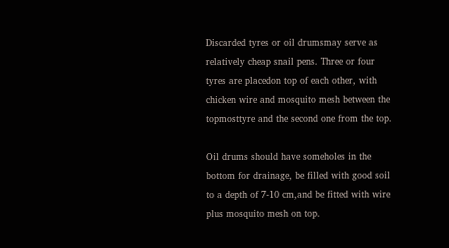Discarded tyres or oil drumsmay serve as relatively cheap snail pens. Three or four tyres are placedon top of each other, with chicken wire and mosquito mesh between the topmosttyre and the second one from the top.

Oil drums should have someholes in the bottom for drainage, be filled with good soil to a depth of 7-10 cm,and be fitted with wire plus mosquito mesh on top.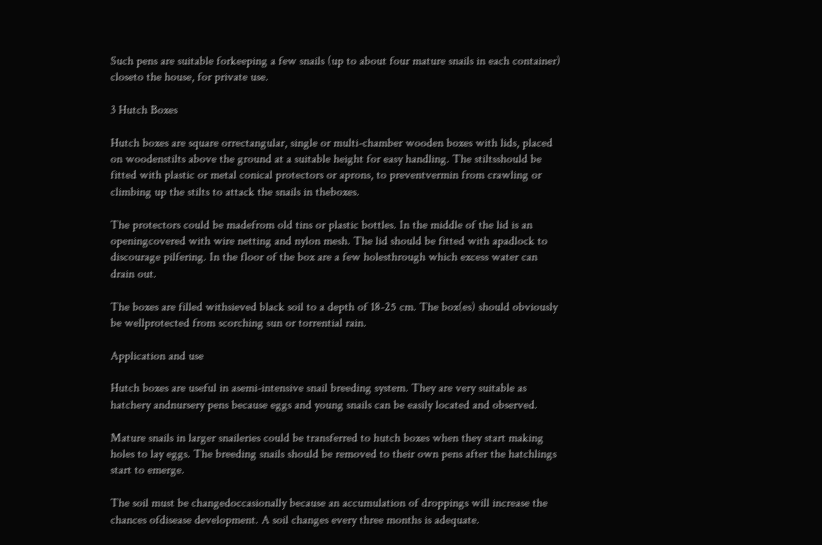Such pens are suitable forkeeping a few snails (up to about four mature snails in each container) closeto the house, for private use.

3 Hutch Boxes

Hutch boxes are square orrectangular, single or multi-chamber wooden boxes with lids, placed on woodenstilts above the ground at a suitable height for easy handling. The stiltsshould be fitted with plastic or metal conical protectors or aprons, to preventvermin from crawling or climbing up the stilts to attack the snails in theboxes.

The protectors could be madefrom old tins or plastic bottles. In the middle of the lid is an openingcovered with wire netting and nylon mesh. The lid should be fitted with apadlock to discourage pilfering. In the floor of the box are a few holesthrough which excess water can drain out.

The boxes are filled withsieved black soil to a depth of 18-25 cm. The box(es) should obviously be wellprotected from scorching sun or torrential rain.

Application and use

Hutch boxes are useful in asemi-intensive snail breeding system. They are very suitable as hatchery andnursery pens because eggs and young snails can be easily located and observed.

Mature snails in larger snaileries could be transferred to hutch boxes when they start making holes to lay eggs. The breeding snails should be removed to their own pens after the hatchlings start to emerge.

The soil must be changedoccasionally because an accumulation of droppings will increase the chances ofdisease development. A soil changes every three months is adequate.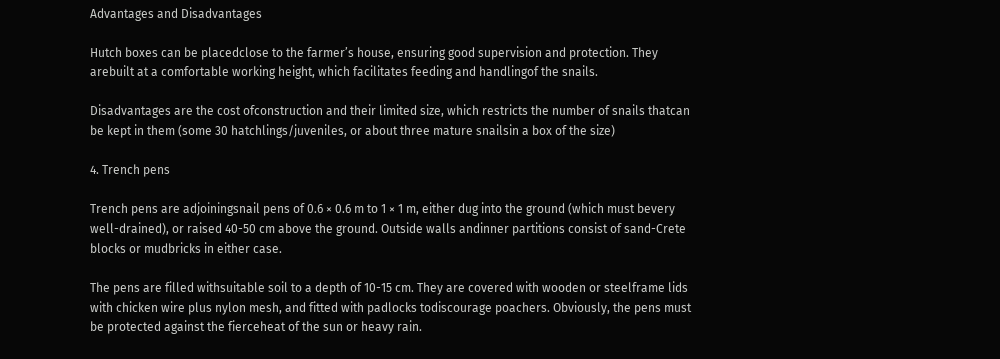Advantages and Disadvantages

Hutch boxes can be placedclose to the farmer’s house, ensuring good supervision and protection. They arebuilt at a comfortable working height, which facilitates feeding and handlingof the snails.

Disadvantages are the cost ofconstruction and their limited size, which restricts the number of snails thatcan be kept in them (some 30 hatchlings/juveniles, or about three mature snailsin a box of the size)

4. Trench pens

Trench pens are adjoiningsnail pens of 0.6 × 0.6 m to 1 × 1 m, either dug into the ground (which must bevery well-drained), or raised 40-50 cm above the ground. Outside walls andinner partitions consist of sand-Crete blocks or mudbricks in either case.

The pens are filled withsuitable soil to a depth of 10-15 cm. They are covered with wooden or steelframe lids with chicken wire plus nylon mesh, and fitted with padlocks todiscourage poachers. Obviously, the pens must be protected against the fierceheat of the sun or heavy rain.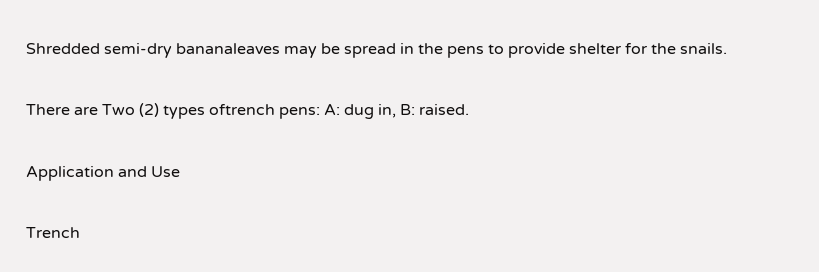Shredded semi-dry bananaleaves may be spread in the pens to provide shelter for the snails.

There are Two (2) types oftrench pens: A: dug in, B: raised.

Application and Use

Trench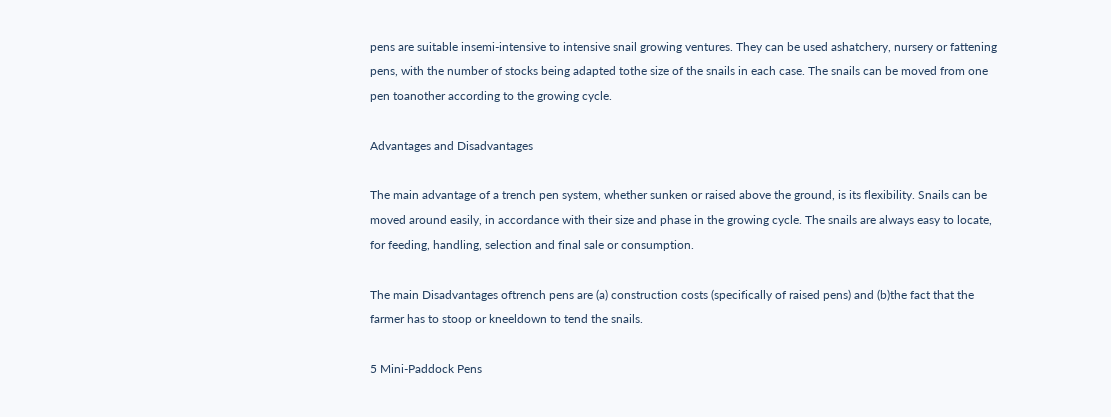pens are suitable insemi-intensive to intensive snail growing ventures. They can be used ashatchery, nursery or fattening pens, with the number of stocks being adapted tothe size of the snails in each case. The snails can be moved from one pen toanother according to the growing cycle.

Advantages and Disadvantages

The main advantage of a trench pen system, whether sunken or raised above the ground, is its flexibility. Snails can be moved around easily, in accordance with their size and phase in the growing cycle. The snails are always easy to locate, for feeding, handling, selection and final sale or consumption.

The main Disadvantages oftrench pens are (a) construction costs (specifically of raised pens) and (b)the fact that the farmer has to stoop or kneeldown to tend the snails.

5 Mini-Paddock Pens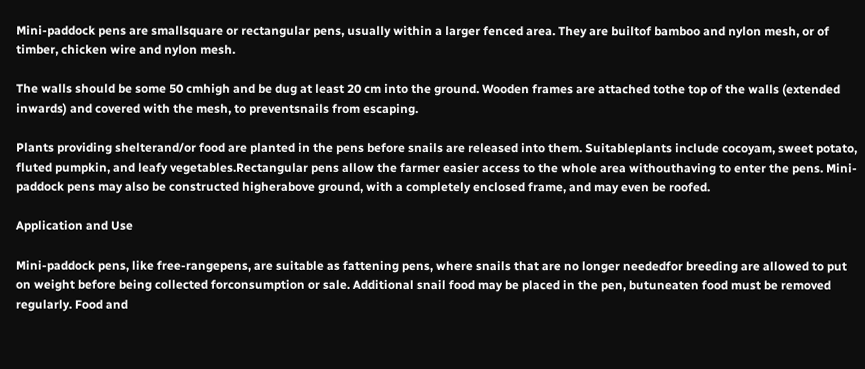Mini-paddock pens are smallsquare or rectangular pens, usually within a larger fenced area. They are builtof bamboo and nylon mesh, or of timber, chicken wire and nylon mesh.

The walls should be some 50 cmhigh and be dug at least 20 cm into the ground. Wooden frames are attached tothe top of the walls (extended inwards) and covered with the mesh, to preventsnails from escaping.

Plants providing shelterand/or food are planted in the pens before snails are released into them. Suitableplants include cocoyam, sweet potato, fluted pumpkin, and leafy vegetables.Rectangular pens allow the farmer easier access to the whole area withouthaving to enter the pens. Mini-paddock pens may also be constructed higherabove ground, with a completely enclosed frame, and may even be roofed.

Application and Use

Mini-paddock pens, like free-rangepens, are suitable as fattening pens, where snails that are no longer neededfor breeding are allowed to put on weight before being collected forconsumption or sale. Additional snail food may be placed in the pen, butuneaten food must be removed regularly. Food and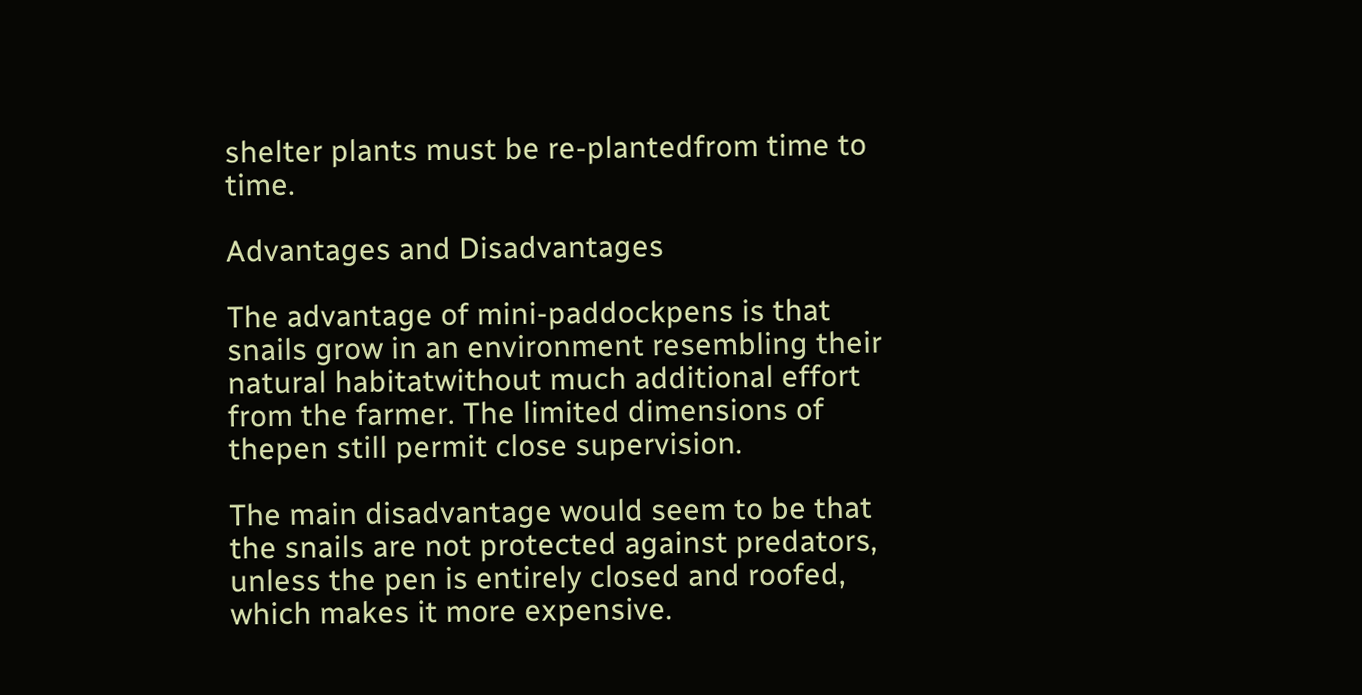shelter plants must be re-plantedfrom time to time.

Advantages and Disadvantages

The advantage of mini-paddockpens is that snails grow in an environment resembling their natural habitatwithout much additional effort from the farmer. The limited dimensions of thepen still permit close supervision.

The main disadvantage would seem to be that the snails are not protected against predators, unless the pen is entirely closed and roofed, which makes it more expensive.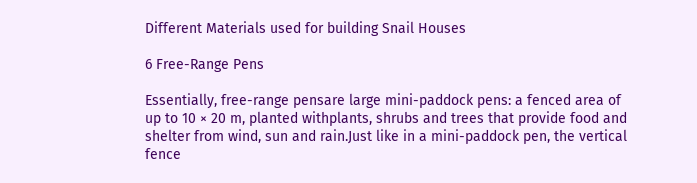Different Materials used for building Snail Houses

6 Free-Range Pens

Essentially, free-range pensare large mini-paddock pens: a fenced area of up to 10 × 20 m, planted withplants, shrubs and trees that provide food and shelter from wind, sun and rain.Just like in a mini-paddock pen, the vertical fence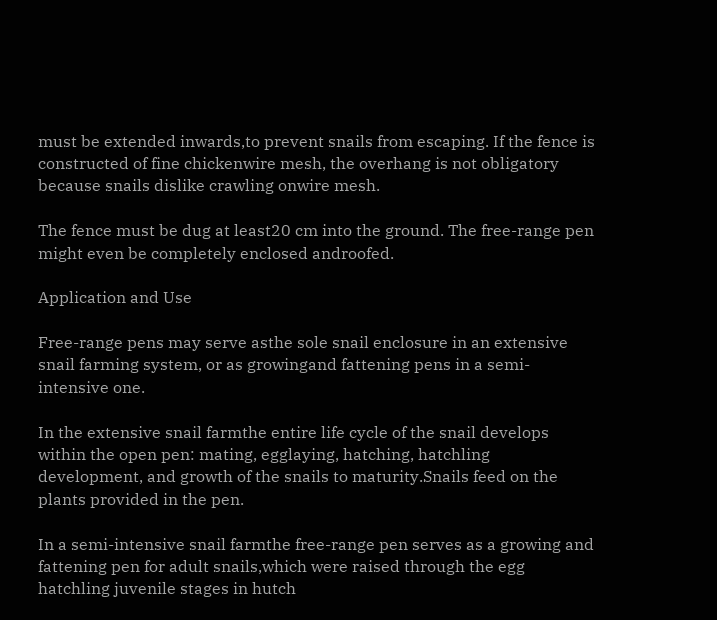must be extended inwards,to prevent snails from escaping. If the fence is constructed of fine chickenwire mesh, the overhang is not obligatory because snails dislike crawling onwire mesh.

The fence must be dug at least20 cm into the ground. The free-range pen might even be completely enclosed androofed.

Application and Use

Free-range pens may serve asthe sole snail enclosure in an extensive snail farming system, or as growingand fattening pens in a semi-intensive one.

In the extensive snail farmthe entire life cycle of the snail develops within the open pen: mating, egglaying, hatching, hatchling development, and growth of the snails to maturity.Snails feed on the plants provided in the pen.

In a semi-intensive snail farmthe free-range pen serves as a growing and fattening pen for adult snails,which were raised through the egg hatchling juvenile stages in hutch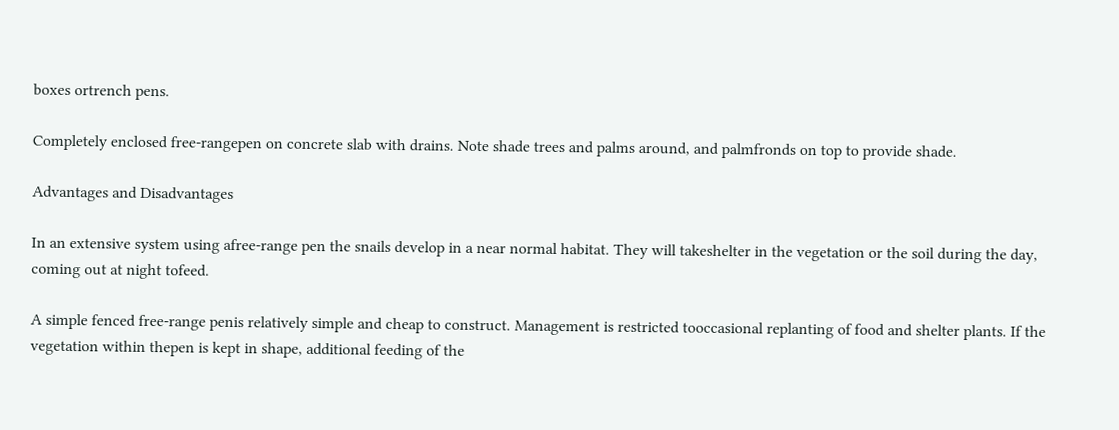boxes ortrench pens.

Completely enclosed free-rangepen on concrete slab with drains. Note shade trees and palms around, and palmfronds on top to provide shade.

Advantages and Disadvantages

In an extensive system using afree-range pen the snails develop in a near normal habitat. They will takeshelter in the vegetation or the soil during the day, coming out at night tofeed.

A simple fenced free-range penis relatively simple and cheap to construct. Management is restricted tooccasional replanting of food and shelter plants. If the vegetation within thepen is kept in shape, additional feeding of the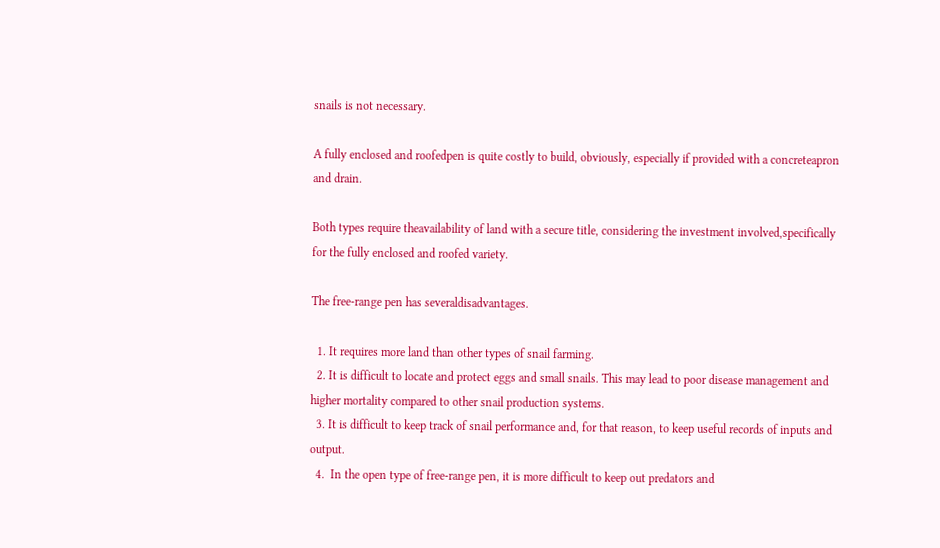snails is not necessary.

A fully enclosed and roofedpen is quite costly to build, obviously, especially if provided with a concreteapron and drain.

Both types require theavailability of land with a secure title, considering the investment involved,specifically for the fully enclosed and roofed variety.

The free-range pen has severaldisadvantages.

  1. It requires more land than other types of snail farming.
  2. It is difficult to locate and protect eggs and small snails. This may lead to poor disease management and higher mortality compared to other snail production systems.
  3. It is difficult to keep track of snail performance and, for that reason, to keep useful records of inputs and output.
  4.  In the open type of free-range pen, it is more difficult to keep out predators and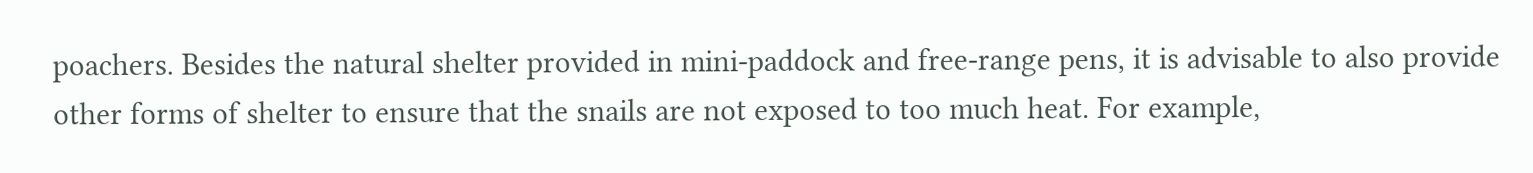poachers. Besides the natural shelter provided in mini-paddock and free-range pens, it is advisable to also provide other forms of shelter to ensure that the snails are not exposed to too much heat. For example,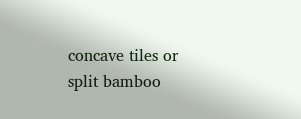concave tiles or split bamboo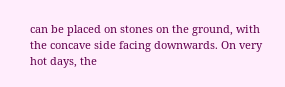can be placed on stones on the ground, with the concave side facing downwards. On very hot days, the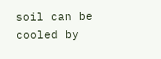soil can be cooled by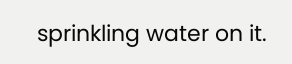sprinkling water on it.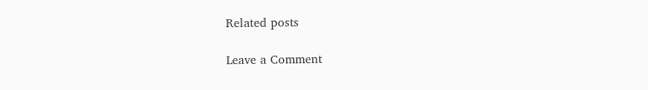Related posts

Leave a Comment